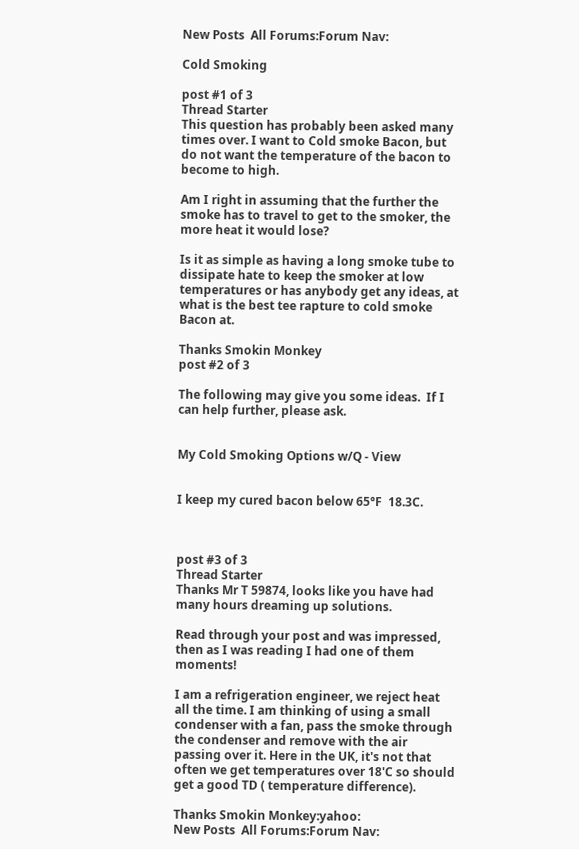New Posts  All Forums:Forum Nav:

Cold Smoking

post #1 of 3
Thread Starter
This question has probably been asked many times over. I want to Cold smoke Bacon, but do not want the temperature of the bacon to become to high.

Am I right in assuming that the further the smoke has to travel to get to the smoker, the more heat it would lose?

Is it as simple as having a long smoke tube to dissipate hate to keep the smoker at low temperatures or has anybody get any ideas, at what is the best tee rapture to cold smoke Bacon at.

Thanks Smokin Monkey
post #2 of 3

The following may give you some ideas.  If I can help further, please ask.


My Cold Smoking Options w/Q - View


I keep my cured bacon below 65°F  18.3C.



post #3 of 3
Thread Starter
Thanks Mr T 59874, looks like you have had many hours dreaming up solutions.

Read through your post and was impressed, then as I was reading I had one of them moments!

I am a refrigeration engineer, we reject heat all the time. I am thinking of using a small condenser with a fan, pass the smoke through the condenser and remove with the air passing over it. Here in the UK, it's not that often we get temperatures over 18'C so should get a good TD ( temperature difference).

Thanks Smokin Monkey:yahoo:
New Posts  All Forums:Forum Nav: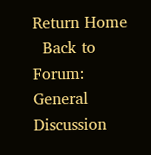Return Home
  Back to Forum: General Discussion